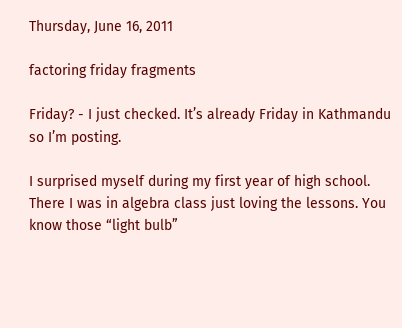Thursday, June 16, 2011

factoring friday fragments

Friday? - I just checked. It’s already Friday in Kathmandu so I’m posting.

I surprised myself during my first year of high school. There I was in algebra class just loving the lessons. You know those “light bulb”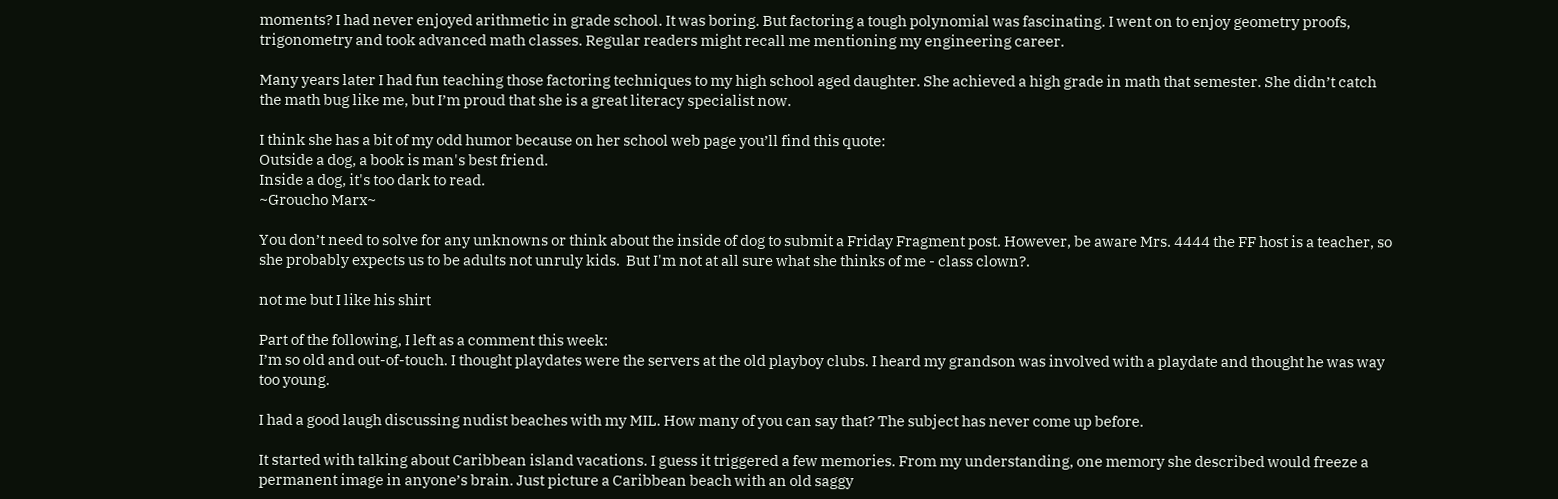moments? I had never enjoyed arithmetic in grade school. It was boring. But factoring a tough polynomial was fascinating. I went on to enjoy geometry proofs, trigonometry and took advanced math classes. Regular readers might recall me mentioning my engineering career.

Many years later I had fun teaching those factoring techniques to my high school aged daughter. She achieved a high grade in math that semester. She didn’t catch the math bug like me, but I’m proud that she is a great literacy specialist now.

I think she has a bit of my odd humor because on her school web page you’ll find this quote:
Outside a dog, a book is man's best friend.
Inside a dog, it's too dark to read.
~Groucho Marx~

You don’t need to solve for any unknowns or think about the inside of dog to submit a Friday Fragment post. However, be aware Mrs. 4444 the FF host is a teacher, so she probably expects us to be adults not unruly kids.  But I'm not at all sure what she thinks of me - class clown?.

not me but I like his shirt

Part of the following, I left as a comment this week:
I’m so old and out-of-touch. I thought playdates were the servers at the old playboy clubs. I heard my grandson was involved with a playdate and thought he was way too young.

I had a good laugh discussing nudist beaches with my MIL. How many of you can say that? The subject has never come up before.

It started with talking about Caribbean island vacations. I guess it triggered a few memories. From my understanding, one memory she described would freeze a permanent image in anyone’s brain. Just picture a Caribbean beach with an old saggy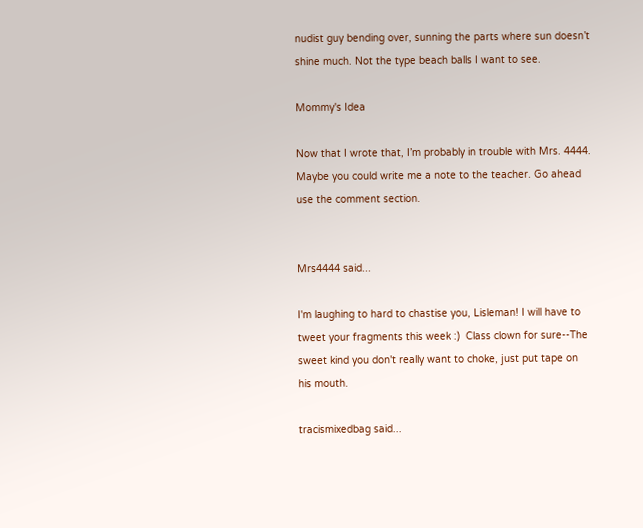nudist guy bending over, sunning the parts where sun doesn’t shine much. Not the type beach balls I want to see.

Mommy's Idea

Now that I wrote that, I’m probably in trouble with Mrs. 4444. Maybe you could write me a note to the teacher. Go ahead use the comment section.


Mrs4444 said...

I'm laughing to hard to chastise you, Lisleman! I will have to tweet your fragments this week :)  Class clown for sure--The sweet kind you don't really want to choke, just put tape on his mouth.

tracismixedbag said...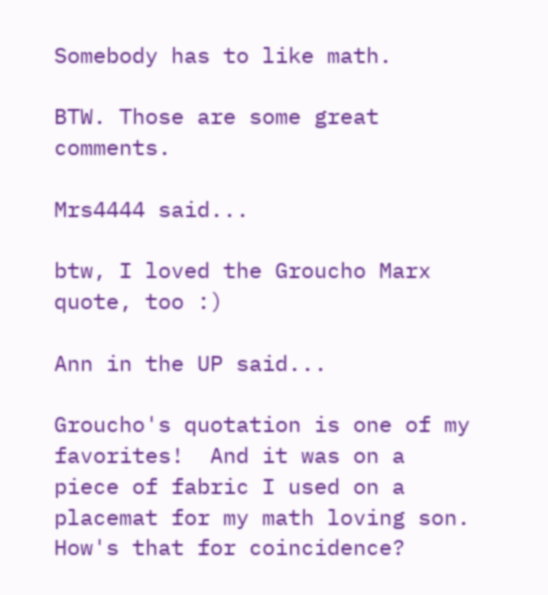Somebody has to like math.

BTW. Those are some great comments.

Mrs4444 said...

btw, I loved the Groucho Marx quote, too :)

Ann in the UP said...

Groucho's quotation is one of my favorites!  And it was on a piece of fabric I used on a placemat for my math loving son.  How's that for coincidence?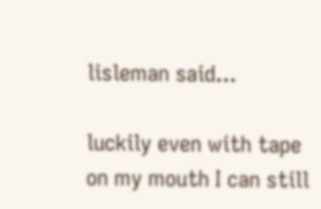lisleman said...

luckily even with tape on my mouth I can still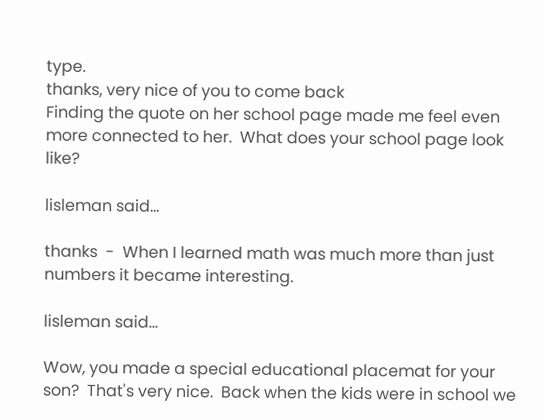type.
thanks, very nice of you to come back
Finding the quote on her school page made me feel even more connected to her.  What does your school page look like?

lisleman said...

thanks  -  When I learned math was much more than just numbers it became interesting.

lisleman said...

Wow, you made a special educational placemat for your son?  That's very nice.  Back when the kids were in school we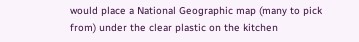would place a National Geographic map (many to pick from) under the clear plastic on the kitchen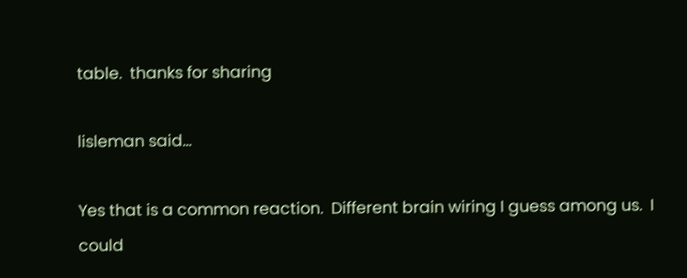table.  thanks for sharing

lisleman said...

Yes that is a common reaction.  Different brain wiring I guess among us.  I could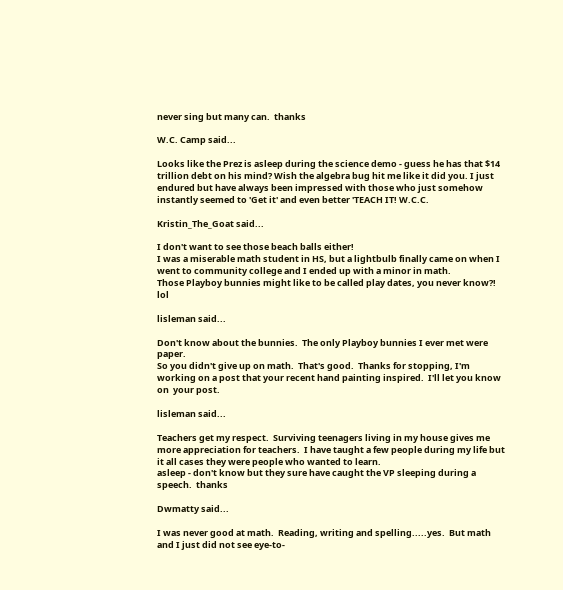never sing but many can.  thanks

W.C. Camp said...

Looks like the Prez is asleep during the science demo - guess he has that $14 trillion debt on his mind? Wish the algebra bug hit me like it did you. I just endured but have always been impressed with those who just somehow instantly seemed to 'Get it' and even better 'TEACH IT! W.C.C.

Kristin_The_Goat said...

I don't want to see those beach balls either!
I was a miserable math student in HS, but a lightbulb finally came on when I went to community college and I ended up with a minor in math.
Those Playboy bunnies might like to be called play dates, you never know?! lol

lisleman said...

Don't know about the bunnies.  The only Playboy bunnies I ever met were paper.
So you didn't give up on math.  That's good.  Thanks for stopping, I'm working on a post that your recent hand painting inspired.  I'll let you know on  your post.

lisleman said...

Teachers get my respect.  Surviving teenagers living in my house gives me more appreciation for teachers.  I have taught a few people during my life but it all cases they were people who wanted to learn.
asleep - don't know but they sure have caught the VP sleeping during a speech.  thanks

Dwmatty said...

I was never good at math.  Reading, writing and spelling.....yes.  But math and I just did not see eye-to-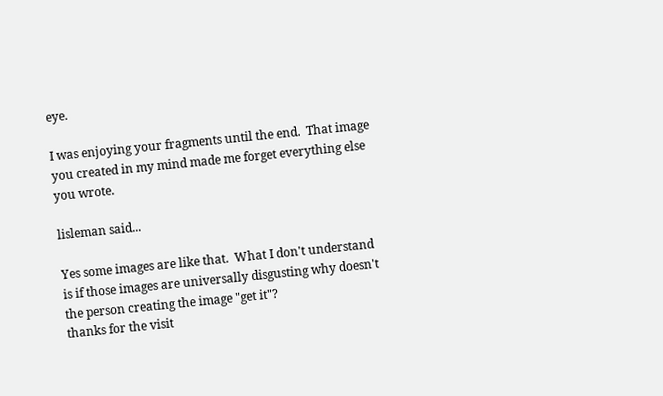eye.

I was enjoying your fragments until the end.  That image you created in my mind made me forget everything else you wrote.

lisleman said...

Yes some images are like that.  What I don't understand is if those images are universally disgusting why doesn't the person creating the image "get it"?
thanks for the visit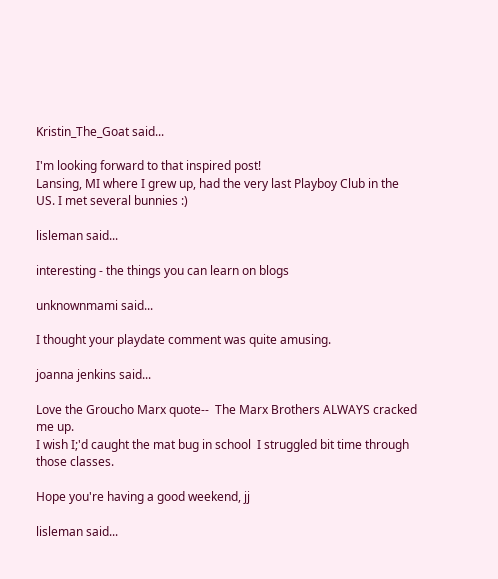Kristin_The_Goat said...

I'm looking forward to that inspired post!
Lansing, MI where I grew up, had the very last Playboy Club in the US. I met several bunnies :)

lisleman said...

interesting - the things you can learn on blogs

unknownmami said...

I thought your playdate comment was quite amusing.

joanna jenkins said...

Love the Groucho Marx quote--  The Marx Brothers ALWAYS cracked me up.
I wish I;'d caught the mat bug in school  I struggled bit time through those classes.

Hope you're having a good weekend, jj

lisleman said...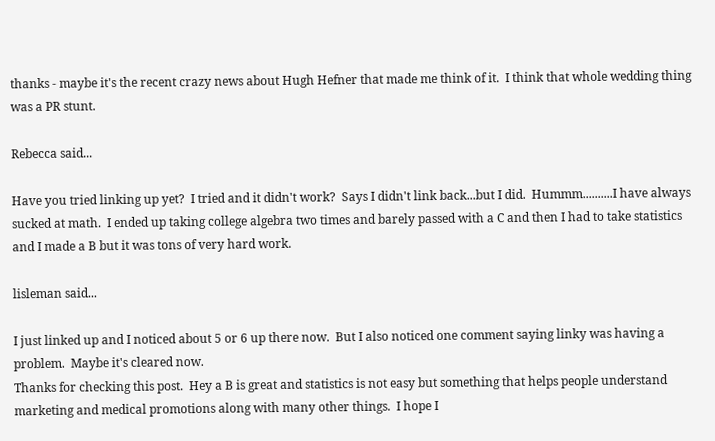thanks - maybe it's the recent crazy news about Hugh Hefner that made me think of it.  I think that whole wedding thing was a PR stunt.

Rebecca said...

Have you tried linking up yet?  I tried and it didn't work?  Says I didn't link back...but I did.  Hummm..........I have always sucked at math.  I ended up taking college algebra two times and barely passed with a C and then I had to take statistics and I made a B but it was tons of very hard work.

lisleman said...

I just linked up and I noticed about 5 or 6 up there now.  But I also noticed one comment saying linky was having a problem.  Maybe it's cleared now.
Thanks for checking this post.  Hey a B is great and statistics is not easy but something that helps people understand marketing and medical promotions along with many other things.  I hope I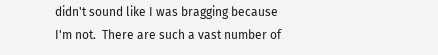didn't sound like I was bragging because I'm not.  There are such a vast number of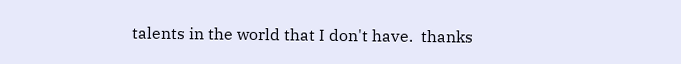talents in the world that I don't have.  thanks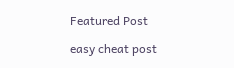Featured Post

easy cheat post